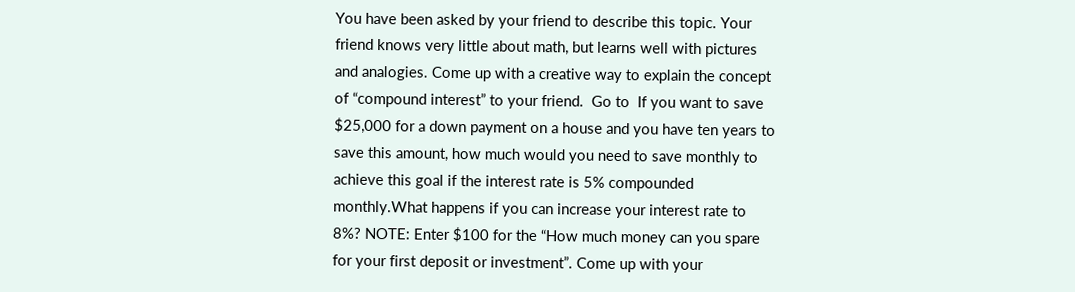You have been asked by your friend to describe this topic. Your friend knows very little about math, but learns well with pictures and analogies. Come up with a creative way to explain the concept of “compound interest” to your friend.  Go to  If you want to save $25,000 for a down payment on a house and you have ten years to save this amount, how much would you need to save monthly to achieve this goal if the interest rate is 5% compounded monthly.What happens if you can increase your interest rate to 8%? NOTE: Enter $100 for the “How much money can you spare for your first deposit or investment”. Come up with your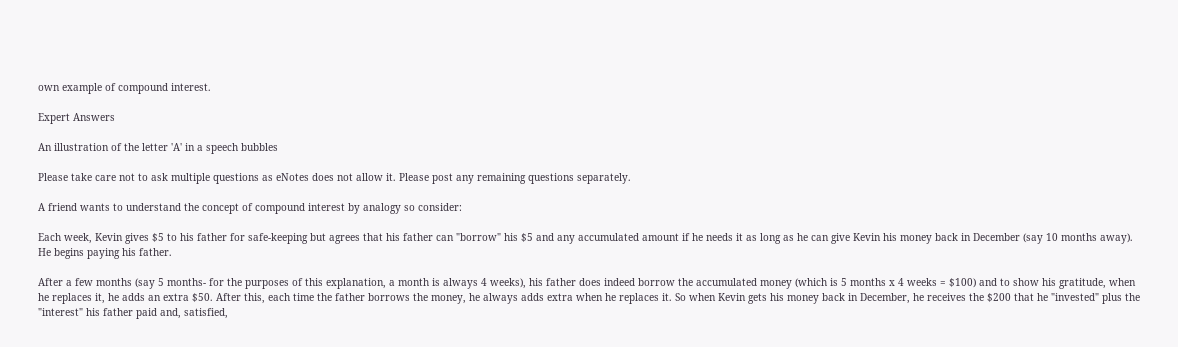own example of compound interest.

Expert Answers

An illustration of the letter 'A' in a speech bubbles

Please take care not to ask multiple questions as eNotes does not allow it. Please post any remaining questions separately.

A friend wants to understand the concept of compound interest by analogy so consider:

Each week, Kevin gives $5 to his father for safe-keeping but agrees that his father can "borrow" his $5 and any accumulated amount if he needs it as long as he can give Kevin his money back in December (say 10 months away). He begins paying his father.

After a few months (say 5 months- for the purposes of this explanation, a month is always 4 weeks), his father does indeed borrow the accumulated money (which is 5 months x 4 weeks = $100) and to show his gratitude, when he replaces it, he adds an extra $50. After this, each time the father borrows the money, he always adds extra when he replaces it. So when Kevin gets his money back in December, he receives the $200 that he "invested" plus the "interest" his father paid and, satisfied,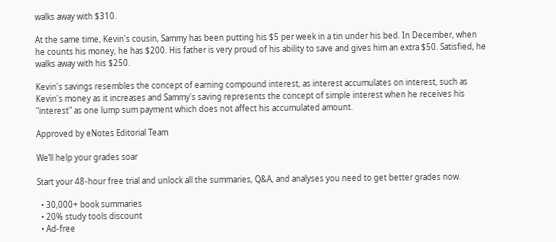walks away with $310.

At the same time, Kevin's cousin, Sammy has been putting his $5 per week in a tin under his bed. In December, when he counts his money, he has $200. His father is very proud of his ability to save and gives him an extra $50. Satisfied, he walks away with his $250.

Kevin's savings resembles the concept of earning compound interest, as interest accumulates on interest, such as Kevin's money as it increases and Sammy's saving represents the concept of simple interest when he receives his "interest" as one lump sum payment which does not affect his accumulated amount.

Approved by eNotes Editorial Team

We’ll help your grades soar

Start your 48-hour free trial and unlock all the summaries, Q&A, and analyses you need to get better grades now.

  • 30,000+ book summaries
  • 20% study tools discount
  • Ad-free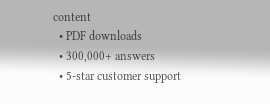content
  • PDF downloads
  • 300,000+ answers
  • 5-star customer support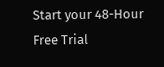Start your 48-Hour Free Trial